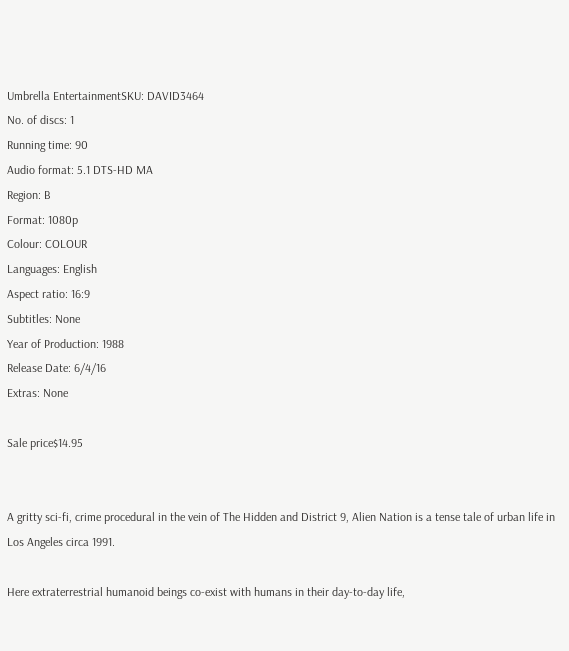Umbrella EntertainmentSKU: DAVID3464
No. of discs: 1
Running time: 90
Audio format: 5.1 DTS-HD MA
Region: B
Format: 1080p
Colour: COLOUR
Languages: English
Aspect ratio: 16:9
Subtitles: None
Year of Production: 1988
Release Date: 6/4/16
Extras: None

Sale price$14.95


A gritty sci-fi, crime procedural in the vein of The Hidden and District 9, Alien Nation is a tense tale of urban life in Los Angeles circa 1991.

Here extraterrestrial humanoid beings co-exist with humans in their day-to-day life,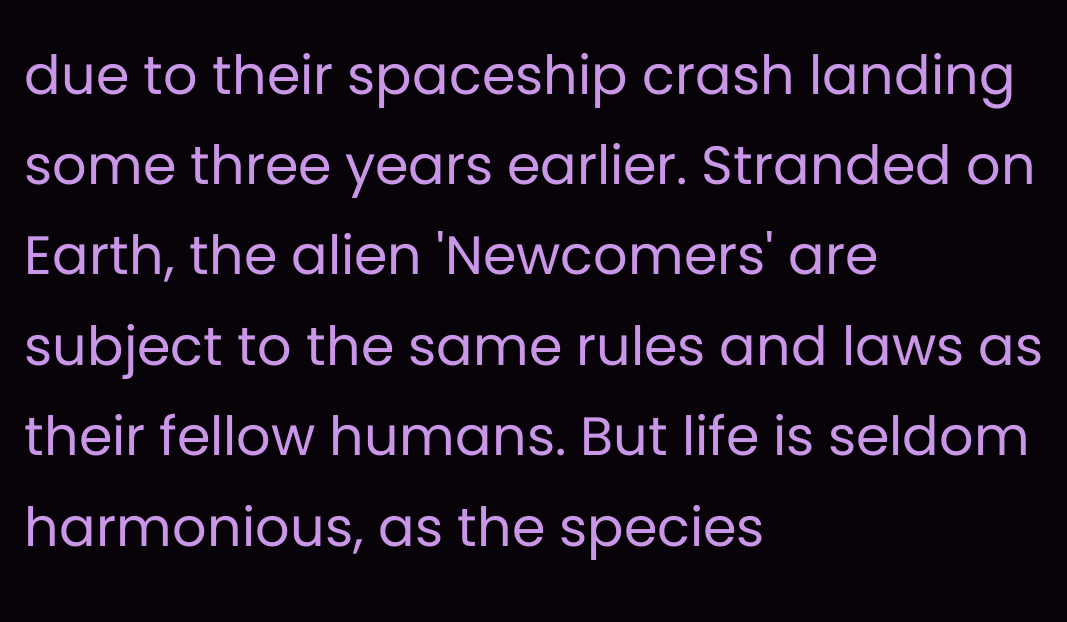due to their spaceship crash landing some three years earlier. Stranded on Earth, the alien 'Newcomers' are subject to the same rules and laws as their fellow humans. But life is seldom harmonious, as the species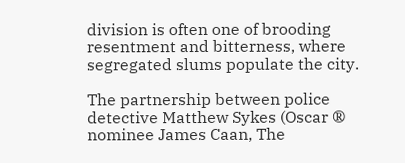division is often one of brooding resentment and bitterness, where segregated slums populate the city.

The partnership between police detective Matthew Sykes (Oscar ® nominee James Caan, The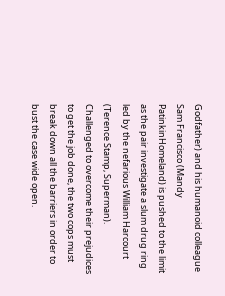Godfather) and his humanoid colleague Sam Francisco (Mandy PatinkinHomeland) is pushed to the limit as the pair investigate a slum drug ring led by the nefarious William Harcourt (Terence Stamp, Superman). Challenged to overcome their prejudices to get the job done, the two cops must break down all the barriers in order to bust the case wide open.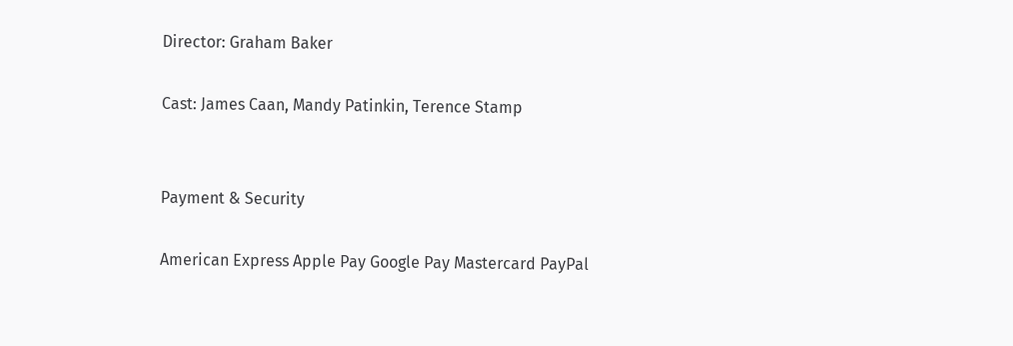Director: Graham Baker

Cast: James Caan, Mandy Patinkin, Terence Stamp


Payment & Security

American Express Apple Pay Google Pay Mastercard PayPal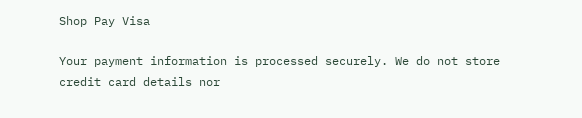Shop Pay Visa

Your payment information is processed securely. We do not store credit card details nor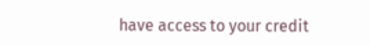have access to your credit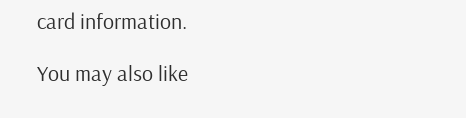card information.

You may also like